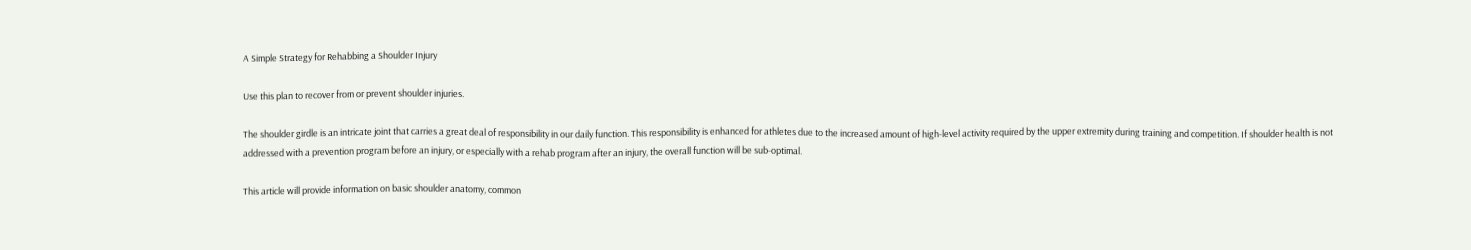A Simple Strategy for Rehabbing a Shoulder Injury

Use this plan to recover from or prevent shoulder injuries.

The shoulder girdle is an intricate joint that carries a great deal of responsibility in our daily function. This responsibility is enhanced for athletes due to the increased amount of high-level activity required by the upper extremity during training and competition. If shoulder health is not addressed with a prevention program before an injury, or especially with a rehab program after an injury, the overall function will be sub-optimal.

This article will provide information on basic shoulder anatomy, common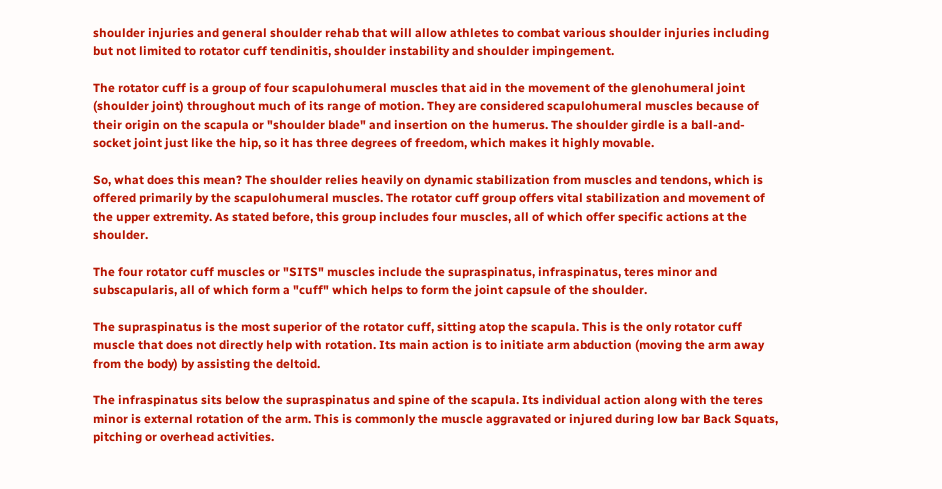shoulder injuries and general shoulder rehab that will allow athletes to combat various shoulder injuries including but not limited to rotator cuff tendinitis, shoulder instability and shoulder impingement.

The rotator cuff is a group of four scapulohumeral muscles that aid in the movement of the glenohumeral joint (shoulder joint) throughout much of its range of motion. They are considered scapulohumeral muscles because of their origin on the scapula or "shoulder blade" and insertion on the humerus. The shoulder girdle is a ball-and-socket joint just like the hip, so it has three degrees of freedom, which makes it highly movable.

So, what does this mean? The shoulder relies heavily on dynamic stabilization from muscles and tendons, which is offered primarily by the scapulohumeral muscles. The rotator cuff group offers vital stabilization and movement of the upper extremity. As stated before, this group includes four muscles, all of which offer specific actions at the shoulder.

The four rotator cuff muscles or "SITS" muscles include the supraspinatus, infraspinatus, teres minor and subscapularis, all of which form a "cuff" which helps to form the joint capsule of the shoulder.

The supraspinatus is the most superior of the rotator cuff, sitting atop the scapula. This is the only rotator cuff muscle that does not directly help with rotation. Its main action is to initiate arm abduction (moving the arm away from the body) by assisting the deltoid.

The infraspinatus sits below the supraspinatus and spine of the scapula. Its individual action along with the teres minor is external rotation of the arm. This is commonly the muscle aggravated or injured during low bar Back Squats, pitching or overhead activities.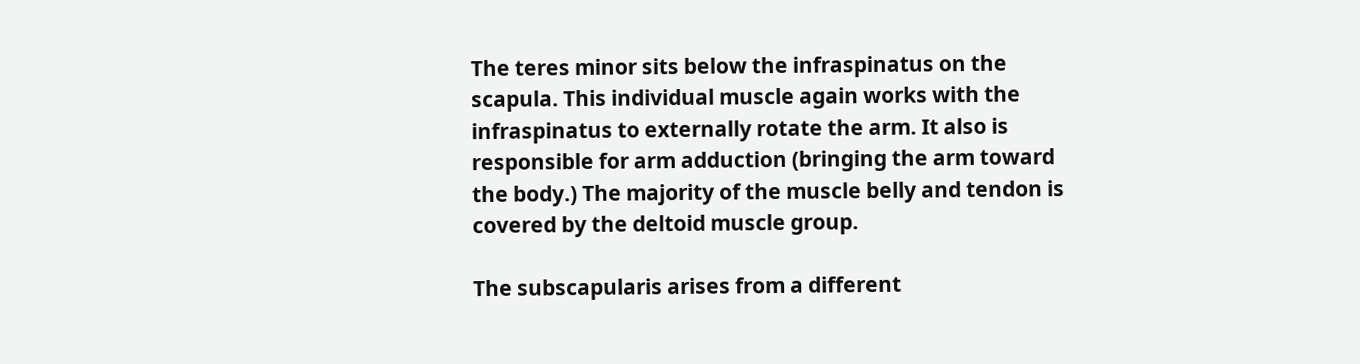The teres minor sits below the infraspinatus on the scapula. This individual muscle again works with the infraspinatus to externally rotate the arm. It also is responsible for arm adduction (bringing the arm toward the body.) The majority of the muscle belly and tendon is covered by the deltoid muscle group.

The subscapularis arises from a different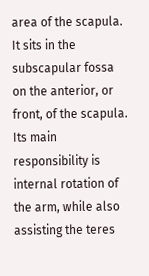area of the scapula. It sits in the subscapular fossa on the anterior, or front, of the scapula. Its main responsibility is internal rotation of the arm, while also assisting the teres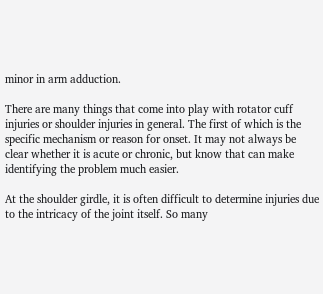minor in arm adduction.

There are many things that come into play with rotator cuff injuries or shoulder injuries in general. The first of which is the specific mechanism or reason for onset. It may not always be clear whether it is acute or chronic, but know that can make identifying the problem much easier.

At the shoulder girdle, it is often difficult to determine injuries due to the intricacy of the joint itself. So many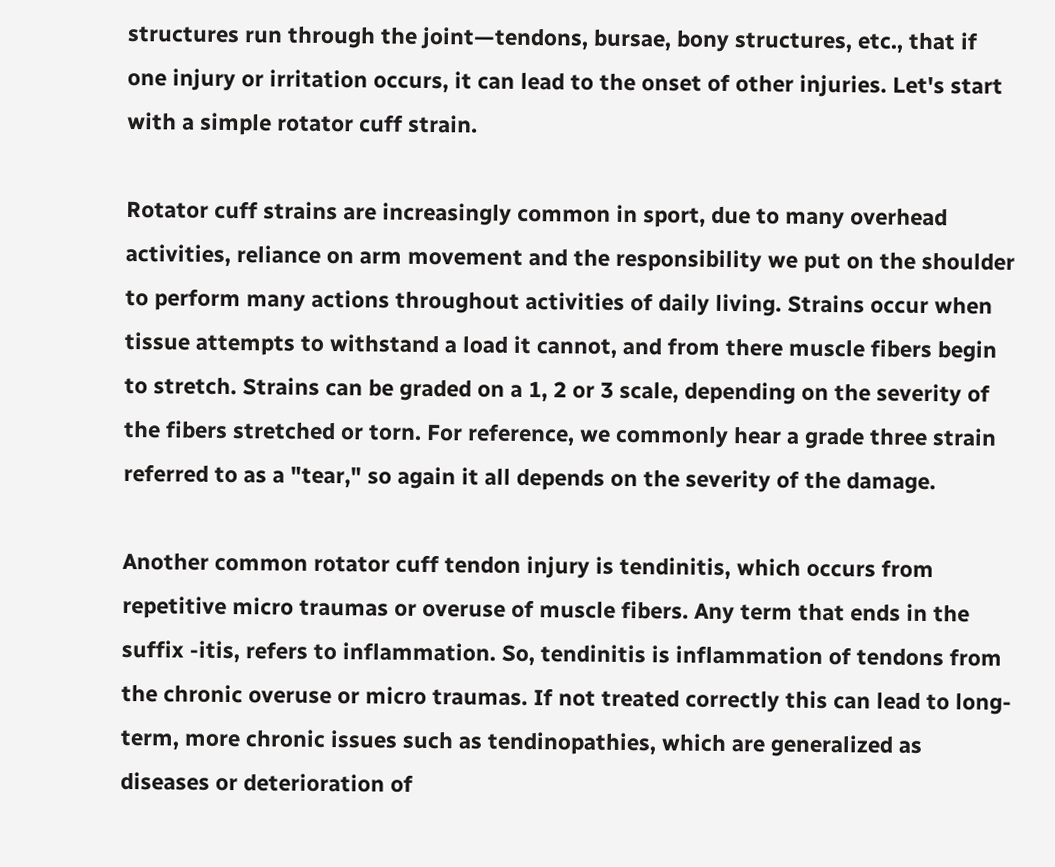structures run through the joint—tendons, bursae, bony structures, etc., that if one injury or irritation occurs, it can lead to the onset of other injuries. Let's start with a simple rotator cuff strain.

Rotator cuff strains are increasingly common in sport, due to many overhead activities, reliance on arm movement and the responsibility we put on the shoulder to perform many actions throughout activities of daily living. Strains occur when tissue attempts to withstand a load it cannot, and from there muscle fibers begin to stretch. Strains can be graded on a 1, 2 or 3 scale, depending on the severity of the fibers stretched or torn. For reference, we commonly hear a grade three strain referred to as a "tear," so again it all depends on the severity of the damage.

Another common rotator cuff tendon injury is tendinitis, which occurs from repetitive micro traumas or overuse of muscle fibers. Any term that ends in the suffix -itis, refers to inflammation. So, tendinitis is inflammation of tendons from the chronic overuse or micro traumas. If not treated correctly this can lead to long-term, more chronic issues such as tendinopathies, which are generalized as diseases or deterioration of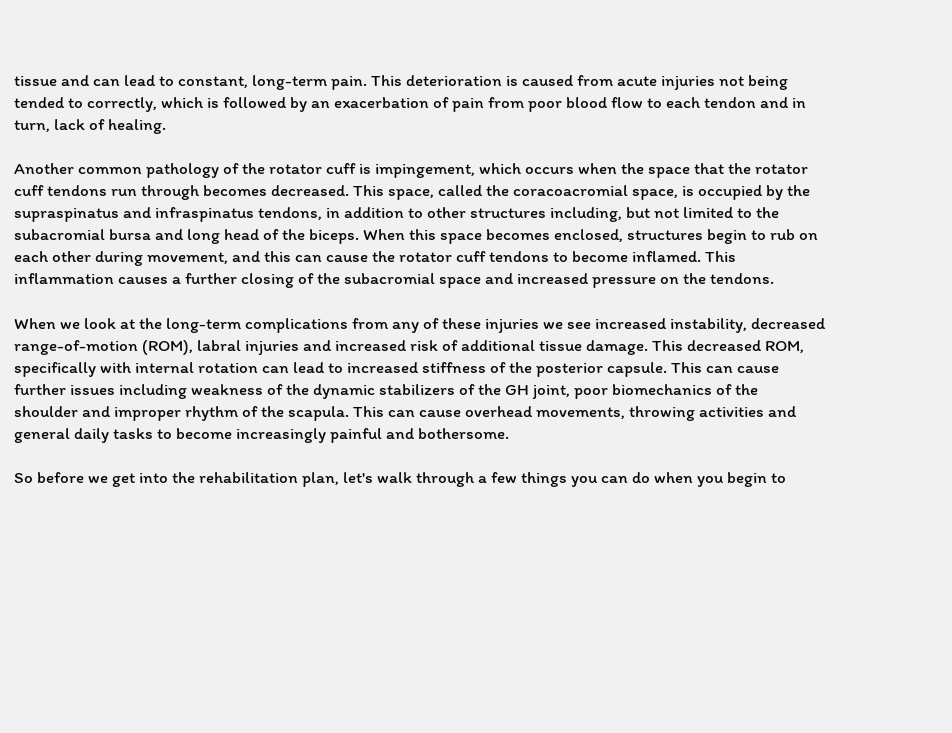tissue and can lead to constant, long-term pain. This deterioration is caused from acute injuries not being tended to correctly, which is followed by an exacerbation of pain from poor blood flow to each tendon and in turn, lack of healing.

Another common pathology of the rotator cuff is impingement, which occurs when the space that the rotator cuff tendons run through becomes decreased. This space, called the coracoacromial space, is occupied by the supraspinatus and infraspinatus tendons, in addition to other structures including, but not limited to the subacromial bursa and long head of the biceps. When this space becomes enclosed, structures begin to rub on each other during movement, and this can cause the rotator cuff tendons to become inflamed. This inflammation causes a further closing of the subacromial space and increased pressure on the tendons.

When we look at the long-term complications from any of these injuries we see increased instability, decreased range-of-motion (ROM), labral injuries and increased risk of additional tissue damage. This decreased ROM, specifically with internal rotation can lead to increased stiffness of the posterior capsule. This can cause further issues including weakness of the dynamic stabilizers of the GH joint, poor biomechanics of the shoulder and improper rhythm of the scapula. This can cause overhead movements, throwing activities and general daily tasks to become increasingly painful and bothersome.

So before we get into the rehabilitation plan, let's walk through a few things you can do when you begin to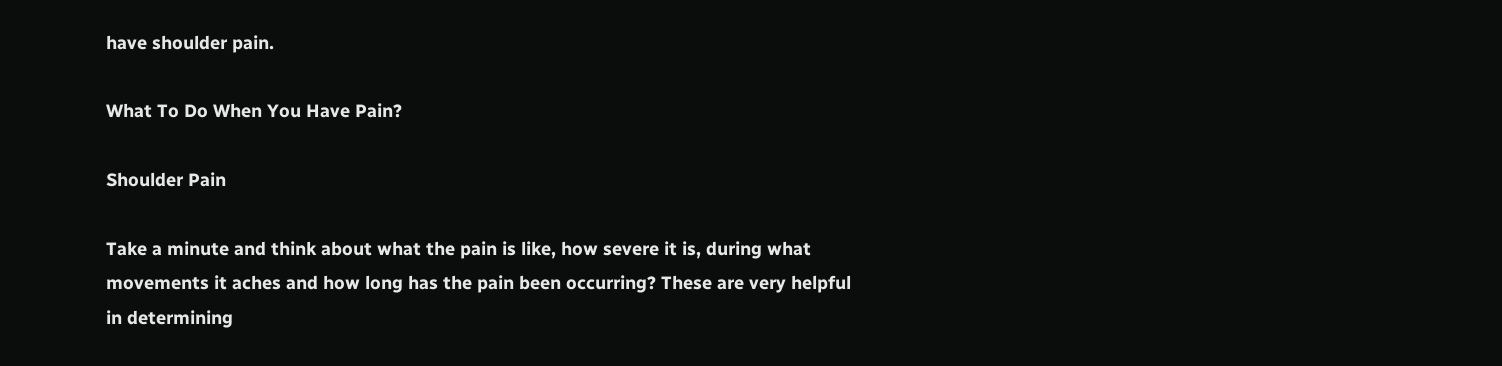have shoulder pain.

What To Do When You Have Pain?

Shoulder Pain

Take a minute and think about what the pain is like, how severe it is, during what movements it aches and how long has the pain been occurring? These are very helpful in determining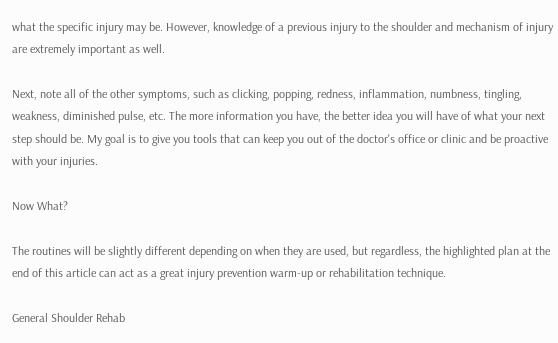what the specific injury may be. However, knowledge of a previous injury to the shoulder and mechanism of injury are extremely important as well.

Next, note all of the other symptoms, such as clicking, popping, redness, inflammation, numbness, tingling, weakness, diminished pulse, etc. The more information you have, the better idea you will have of what your next step should be. My goal is to give you tools that can keep you out of the doctor's office or clinic and be proactive with your injuries.

Now What?

The routines will be slightly different depending on when they are used, but regardless, the highlighted plan at the end of this article can act as a great injury prevention warm-up or rehabilitation technique.

General Shoulder Rehab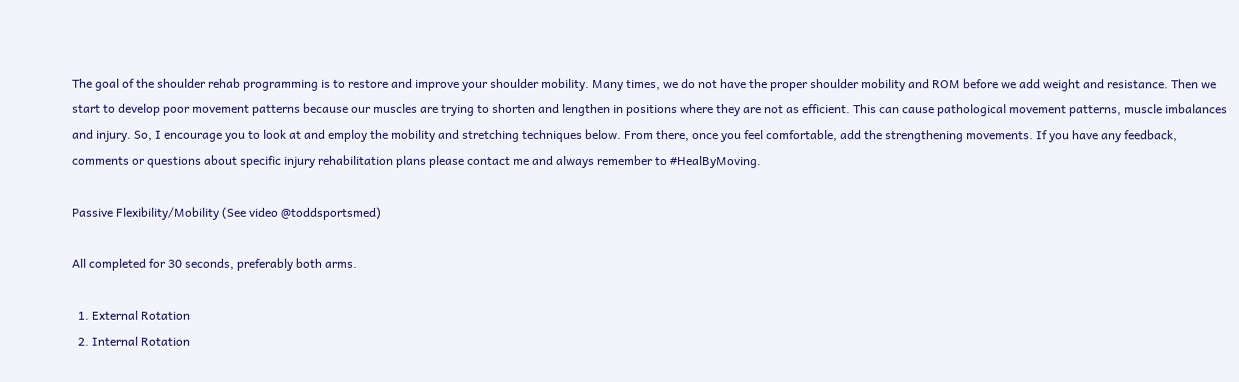The goal of the shoulder rehab programming is to restore and improve your shoulder mobility. Many times, we do not have the proper shoulder mobility and ROM before we add weight and resistance. Then we start to develop poor movement patterns because our muscles are trying to shorten and lengthen in positions where they are not as efficient. This can cause pathological movement patterns, muscle imbalances and injury. So, I encourage you to look at and employ the mobility and stretching techniques below. From there, once you feel comfortable, add the strengthening movements. If you have any feedback, comments or questions about specific injury rehabilitation plans please contact me and always remember to #HealByMoving.

Passive Flexibility/Mobility (See video @toddsportsmed)

All completed for 30 seconds, preferably both arms.

  1. External Rotation
  2. Internal Rotation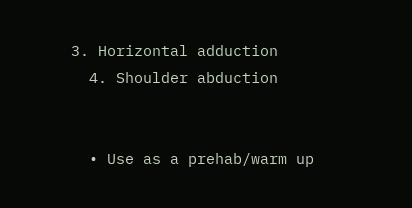3. Horizontal adduction
  4. Shoulder abduction


  • Use as a prehab/warm up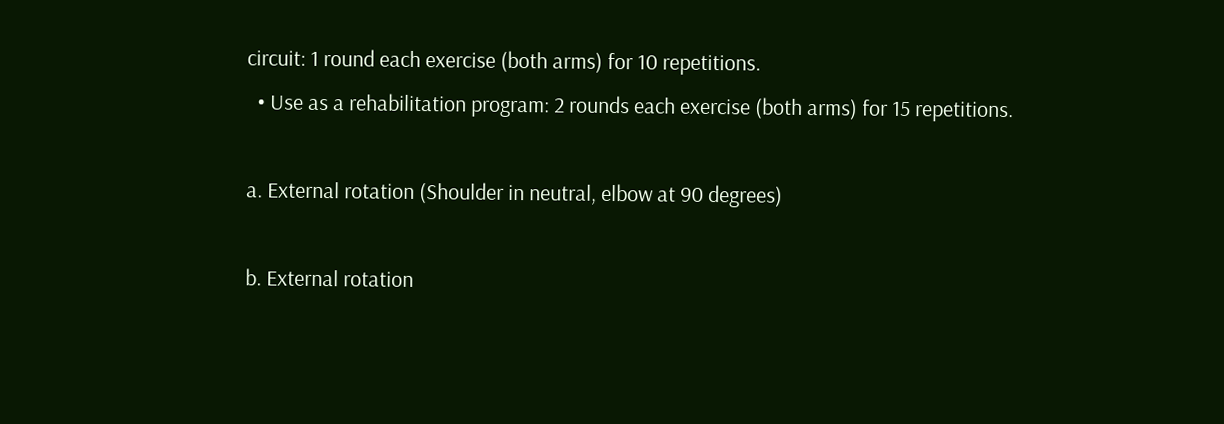circuit: 1 round each exercise (both arms) for 10 repetitions.
  • Use as a rehabilitation program: 2 rounds each exercise (both arms) for 15 repetitions.

a. External rotation (Shoulder in neutral, elbow at 90 degrees)

b. External rotation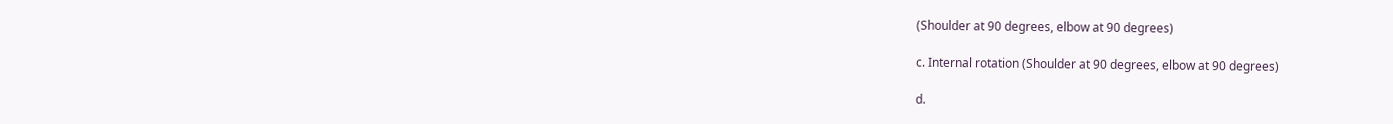(Shoulder at 90 degrees, elbow at 90 degrees)

c. Internal rotation (Shoulder at 90 degrees, elbow at 90 degrees)

d.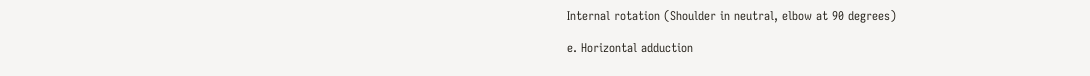Internal rotation (Shoulder in neutral, elbow at 90 degrees)

e. Horizontal adduction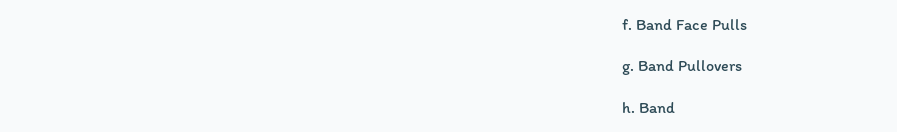f. Band Face Pulls

g. Band Pullovers

h. Band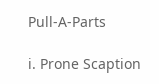Pull-A-Parts

i. Prone Scaption